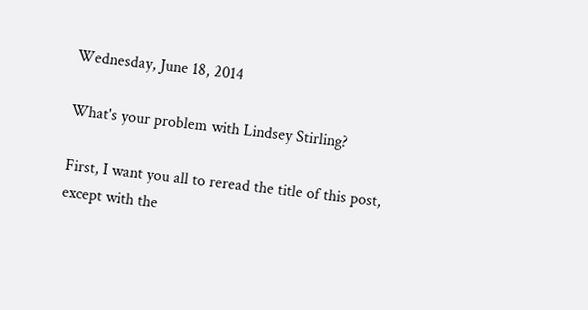Wednesday, June 18, 2014

What's your problem with Lindsey Stirling?

First, I want you all to reread the title of this post, except with the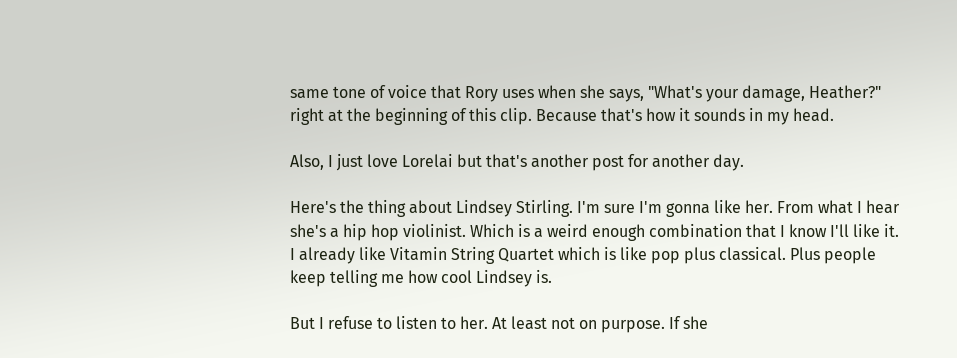same tone of voice that Rory uses when she says, "What's your damage, Heather?" right at the beginning of this clip. Because that's how it sounds in my head.

Also, I just love Lorelai but that's another post for another day.

Here's the thing about Lindsey Stirling. I'm sure I'm gonna like her. From what I hear she's a hip hop violinist. Which is a weird enough combination that I know I'll like it. I already like Vitamin String Quartet which is like pop plus classical. Plus people keep telling me how cool Lindsey is.

But I refuse to listen to her. At least not on purpose. If she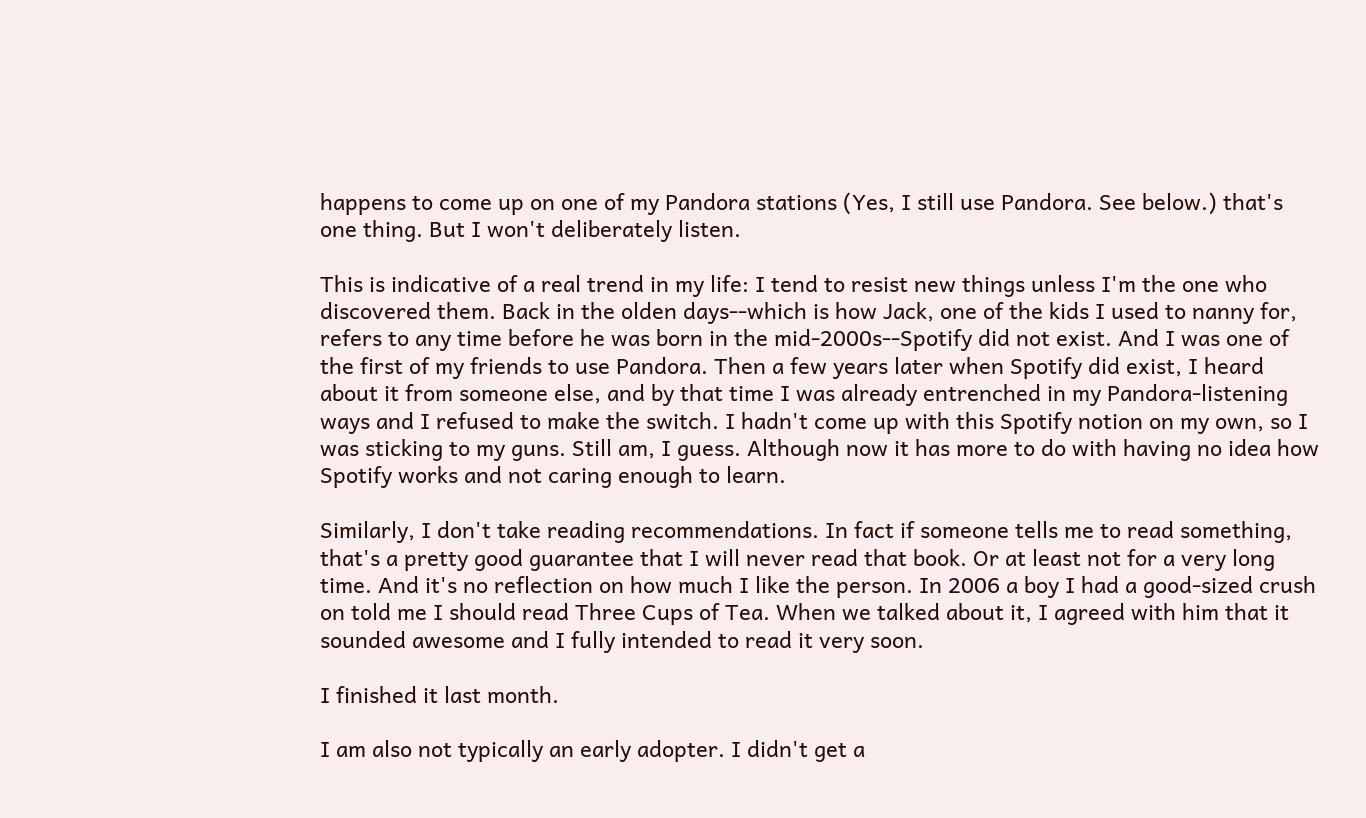happens to come up on one of my Pandora stations (Yes, I still use Pandora. See below.) that's one thing. But I won't deliberately listen.

This is indicative of a real trend in my life: I tend to resist new things unless I'm the one who discovered them. Back in the olden days--which is how Jack, one of the kids I used to nanny for, refers to any time before he was born in the mid-2000s--Spotify did not exist. And I was one of the first of my friends to use Pandora. Then a few years later when Spotify did exist, I heard about it from someone else, and by that time I was already entrenched in my Pandora-listening ways and I refused to make the switch. I hadn't come up with this Spotify notion on my own, so I was sticking to my guns. Still am, I guess. Although now it has more to do with having no idea how Spotify works and not caring enough to learn.

Similarly, I don't take reading recommendations. In fact if someone tells me to read something, that's a pretty good guarantee that I will never read that book. Or at least not for a very long time. And it's no reflection on how much I like the person. In 2006 a boy I had a good-sized crush on told me I should read Three Cups of Tea. When we talked about it, I agreed with him that it sounded awesome and I fully intended to read it very soon.

I finished it last month.

I am also not typically an early adopter. I didn't get a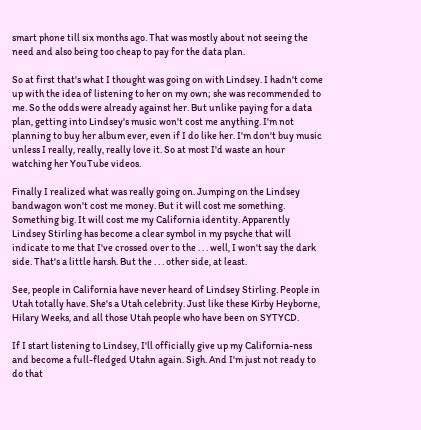smart phone till six months ago. That was mostly about not seeing the need and also being too cheap to pay for the data plan.

So at first that's what I thought was going on with Lindsey. I hadn't come up with the idea of listening to her on my own; she was recommended to me. So the odds were already against her. But unlike paying for a data plan, getting into Lindsey's music won't cost me anything. I'm not planning to buy her album ever, even if I do like her. I'm don't buy music unless I really, really, really love it. So at most I'd waste an hour watching her YouTube videos.

Finally I realized what was really going on. Jumping on the Lindsey bandwagon won't cost me money. But it will cost me something. Something big. It will cost me my California identity. Apparently Lindsey Stirling has become a clear symbol in my psyche that will indicate to me that I've crossed over to the . . . well, I won't say the dark side. That's a little harsh. But the . . . other side, at least.

See, people in California have never heard of Lindsey Stirling. People in Utah totally have. She's a Utah celebrity. Just like these Kirby Heyborne, Hilary Weeks, and all those Utah people who have been on SYTYCD.

If I start listening to Lindsey, I'll officially give up my California-ness and become a full-fledged Utahn again. Sigh. And I'm just not ready to do that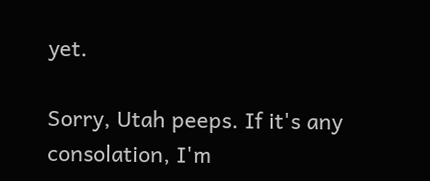yet.

Sorry, Utah peeps. If it's any consolation, I'm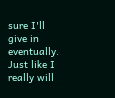sure I'll give in eventually. Just like I really will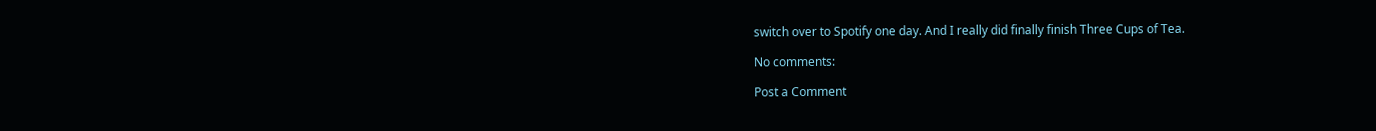switch over to Spotify one day. And I really did finally finish Three Cups of Tea.

No comments:

Post a Comment